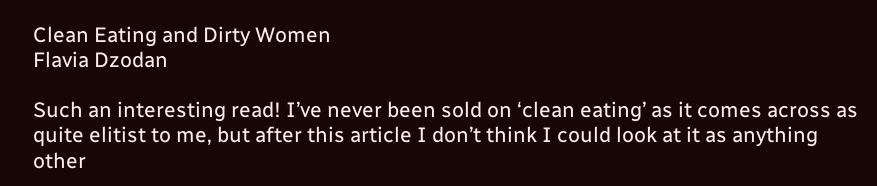Clean Eating and Dirty Women
Flavia Dzodan

Such an interesting read! I’ve never been sold on ‘clean eating’ as it comes across as quite elitist to me, but after this article I don’t think I could look at it as anything other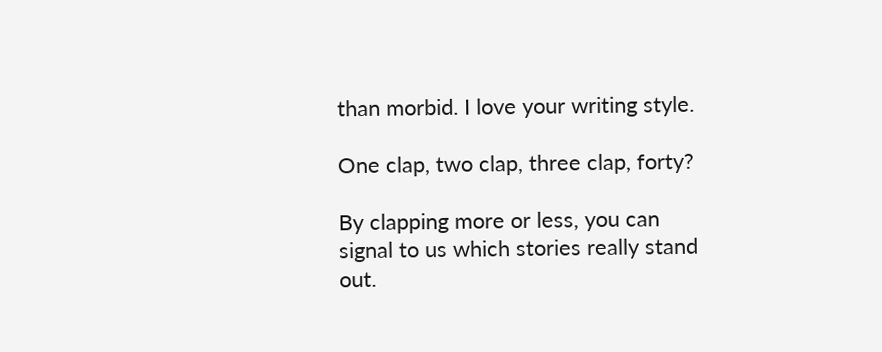than morbid. I love your writing style.

One clap, two clap, three clap, forty?

By clapping more or less, you can signal to us which stories really stand out.